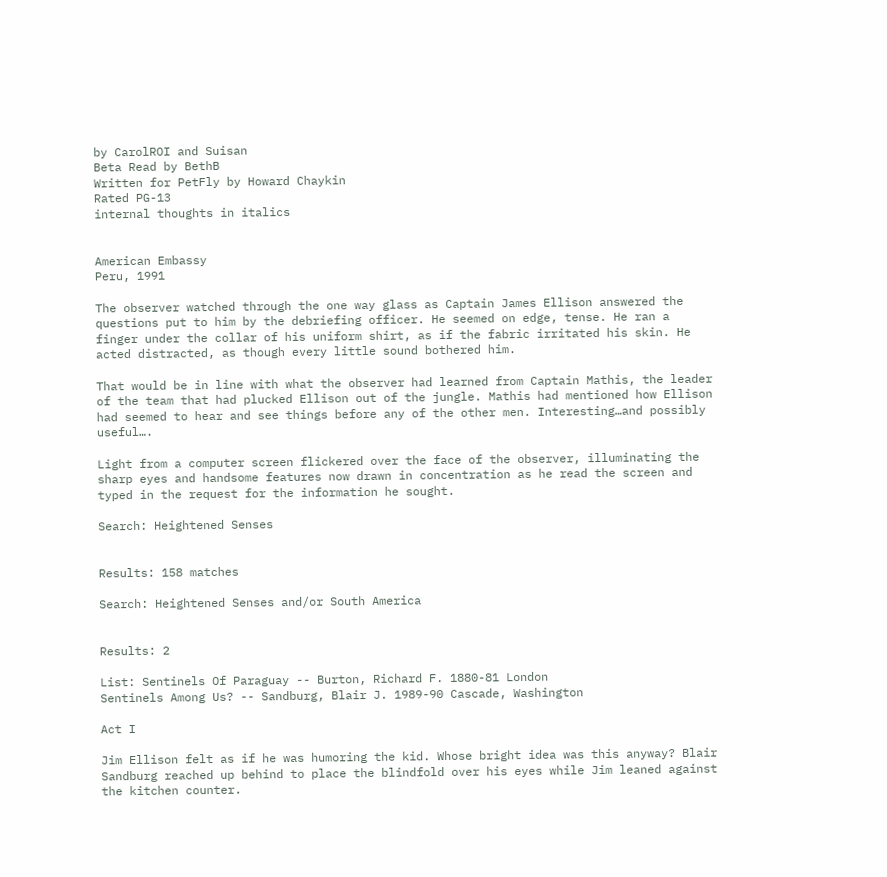by CarolROI and Suisan
Beta Read by BethB
Written for PetFly by Howard Chaykin
Rated PG-13
internal thoughts in italics


American Embassy
Peru, 1991

The observer watched through the one way glass as Captain James Ellison answered the questions put to him by the debriefing officer. He seemed on edge, tense. He ran a finger under the collar of his uniform shirt, as if the fabric irritated his skin. He acted distracted, as though every little sound bothered him.

That would be in line with what the observer had learned from Captain Mathis, the leader of the team that had plucked Ellison out of the jungle. Mathis had mentioned how Ellison had seemed to hear and see things before any of the other men. Interesting…and possibly useful….

Light from a computer screen flickered over the face of the observer, illuminating the sharp eyes and handsome features now drawn in concentration as he read the screen and typed in the request for the information he sought.

Search: Heightened Senses


Results: 158 matches

Search: Heightened Senses and/or South America


Results: 2

List: Sentinels Of Paraguay -- Burton, Richard F. 1880-81 London
Sentinels Among Us? -- Sandburg, Blair J. 1989-90 Cascade, Washington

Act I

Jim Ellison felt as if he was humoring the kid. Whose bright idea was this anyway? Blair Sandburg reached up behind to place the blindfold over his eyes while Jim leaned against the kitchen counter.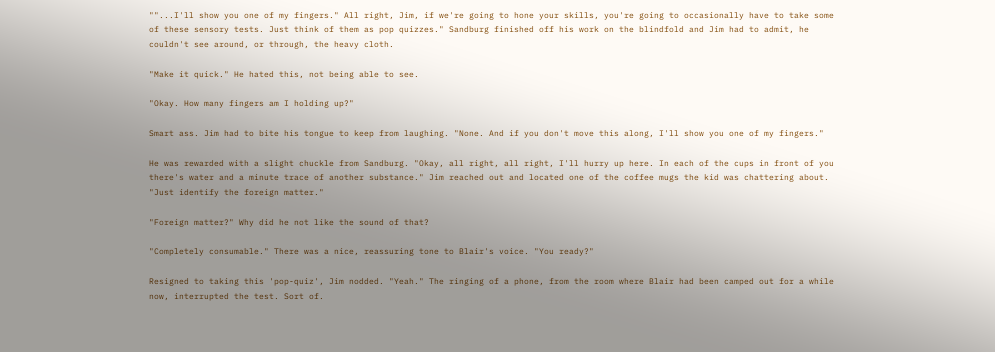""...I'll show you one of my fingers." All right, Jim, if we're going to hone your skills, you're going to occasionally have to take some of these sensory tests. Just think of them as pop quizzes." Sandburg finished off his work on the blindfold and Jim had to admit, he couldn't see around, or through, the heavy cloth.

"Make it quick." He hated this, not being able to see.

"Okay. How many fingers am I holding up?"

Smart ass. Jim had to bite his tongue to keep from laughing. "None. And if you don't move this along, I'll show you one of my fingers."

He was rewarded with a slight chuckle from Sandburg. "Okay, all right, all right, I'll hurry up here. In each of the cups in front of you there's water and a minute trace of another substance." Jim reached out and located one of the coffee mugs the kid was chattering about. "Just identify the foreign matter."

"Foreign matter?" Why did he not like the sound of that?

"Completely consumable." There was a nice, reassuring tone to Blair's voice. "You ready?"

Resigned to taking this 'pop-quiz', Jim nodded. "Yeah." The ringing of a phone, from the room where Blair had been camped out for a while now, interrupted the test. Sort of.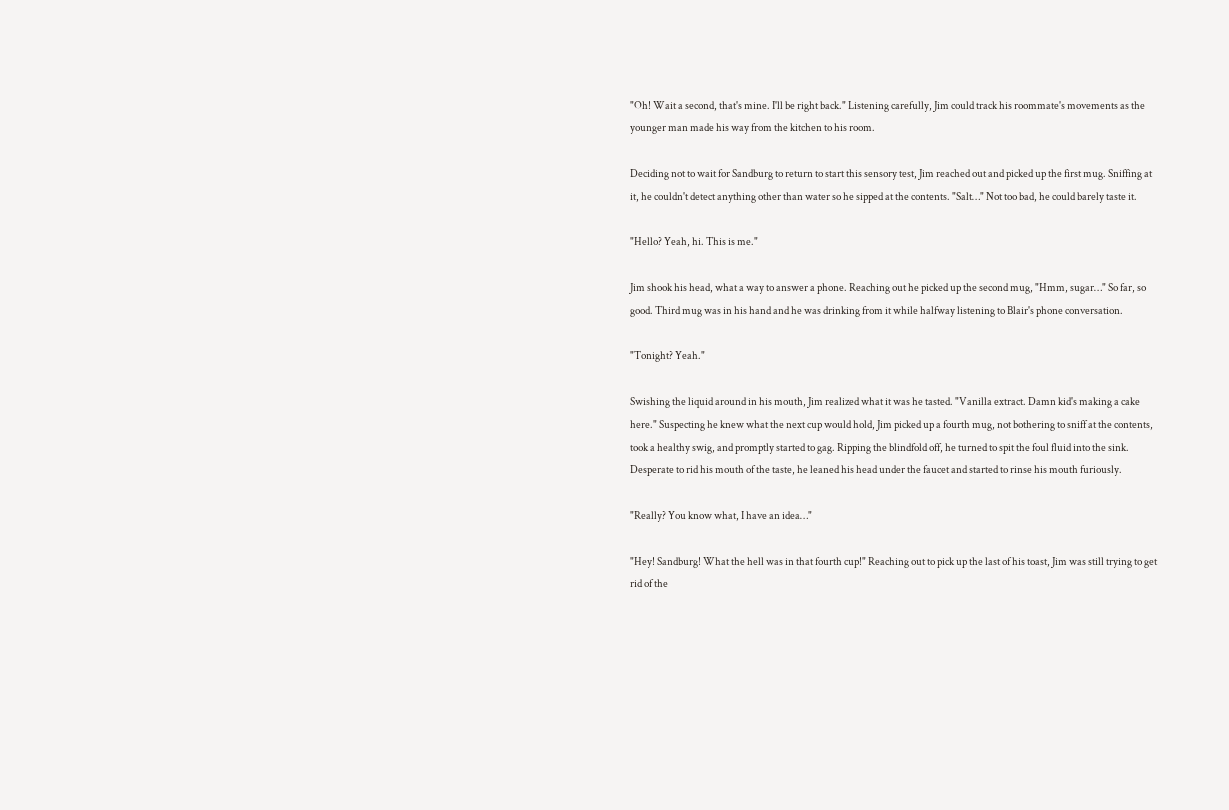"Oh! Wait a second, that's mine. I'll be right back." Listening carefully, Jim could track his roommate's movements as the younger man made his way from the kitchen to his room.

Deciding not to wait for Sandburg to return to start this sensory test, Jim reached out and picked up the first mug. Sniffing at it, he couldn't detect anything other than water so he sipped at the contents. "Salt…" Not too bad, he could barely taste it.

"Hello? Yeah, hi. This is me."

Jim shook his head, what a way to answer a phone. Reaching out he picked up the second mug, "Hmm, sugar…" So far, so good. Third mug was in his hand and he was drinking from it while halfway listening to Blair's phone conversation.

"Tonight? Yeah."

Swishing the liquid around in his mouth, Jim realized what it was he tasted. "Vanilla extract. Damn kid's making a cake here." Suspecting he knew what the next cup would hold, Jim picked up a fourth mug, not bothering to sniff at the contents, took a healthy swig, and promptly started to gag. Ripping the blindfold off, he turned to spit the foul fluid into the sink. Desperate to rid his mouth of the taste, he leaned his head under the faucet and started to rinse his mouth furiously.

"Really? You know what, I have an idea…"

"Hey! Sandburg! What the hell was in that fourth cup!" Reaching out to pick up the last of his toast, Jim was still trying to get rid of the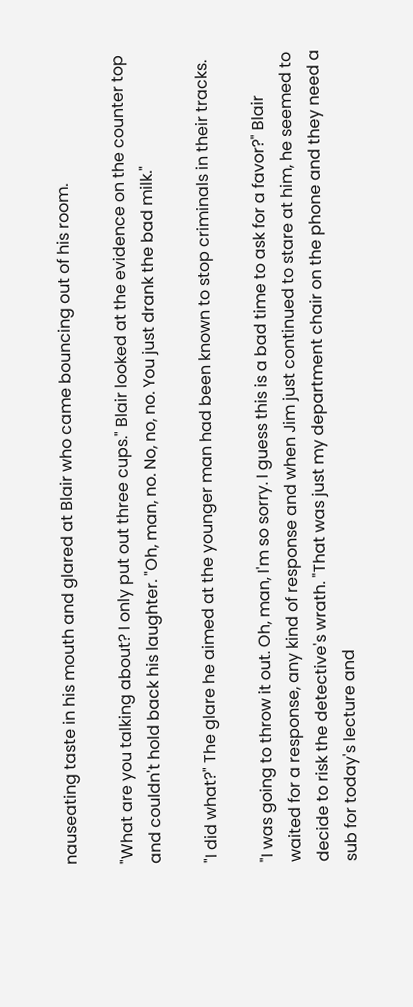nauseating taste in his mouth and glared at Blair who came bouncing out of his room.

"What are you talking about? I only put out three cups." Blair looked at the evidence on the counter top and couldn't hold back his laughter. "Oh, man, no. No, no, no. You just drank the bad milk."

"I did what?" The glare he aimed at the younger man had been known to stop criminals in their tracks.

"I was going to throw it out. Oh, man, I'm so sorry. I guess this is a bad time to ask for a favor?" Blair waited for a response, any kind of response and when Jim just continued to stare at him, he seemed to decide to risk the detective's wrath. "That was just my department chair on the phone and they need a sub for today's lecture and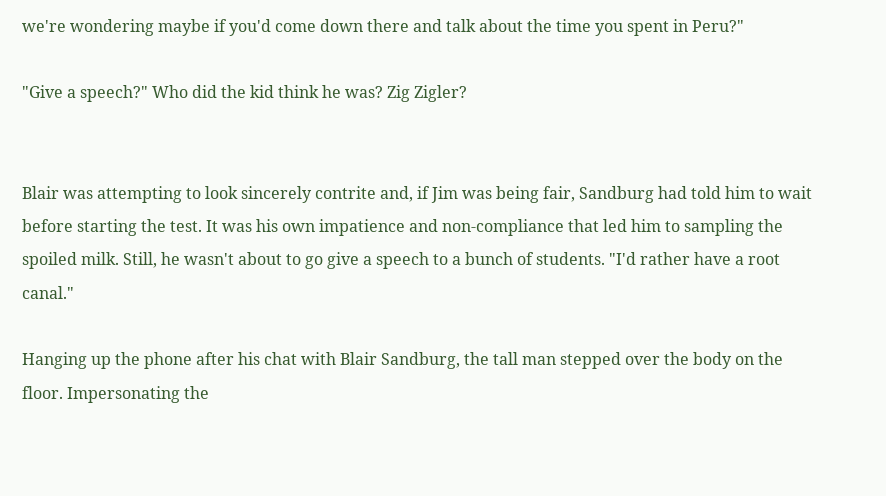we're wondering maybe if you'd come down there and talk about the time you spent in Peru?"

"Give a speech?" Who did the kid think he was? Zig Zigler?


Blair was attempting to look sincerely contrite and, if Jim was being fair, Sandburg had told him to wait before starting the test. It was his own impatience and non-compliance that led him to sampling the spoiled milk. Still, he wasn't about to go give a speech to a bunch of students. "I'd rather have a root canal."

Hanging up the phone after his chat with Blair Sandburg, the tall man stepped over the body on the floor. Impersonating the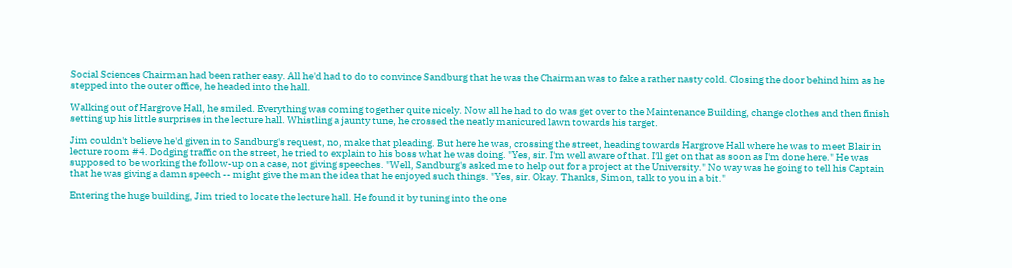Social Sciences Chairman had been rather easy. All he'd had to do to convince Sandburg that he was the Chairman was to fake a rather nasty cold. Closing the door behind him as he stepped into the outer office, he headed into the hall.

Walking out of Hargrove Hall, he smiled. Everything was coming together quite nicely. Now all he had to do was get over to the Maintenance Building, change clothes and then finish setting up his little surprises in the lecture hall. Whistling a jaunty tune, he crossed the neatly manicured lawn towards his target.

Jim couldn't believe he'd given in to Sandburg's request, no, make that pleading. But here he was, crossing the street, heading towards Hargrove Hall where he was to meet Blair in lecture room #4. Dodging traffic on the street, he tried to explain to his boss what he was doing. "Yes, sir. I'm well aware of that. I'll get on that as soon as I'm done here." He was supposed to be working the follow-up on a case, not giving speeches. "Well, Sandburg's asked me to help out for a project at the University." No way was he going to tell his Captain that he was giving a damn speech -- might give the man the idea that he enjoyed such things. "Yes, sir. Okay. Thanks, Simon, talk to you in a bit."

Entering the huge building, Jim tried to locate the lecture hall. He found it by tuning into the one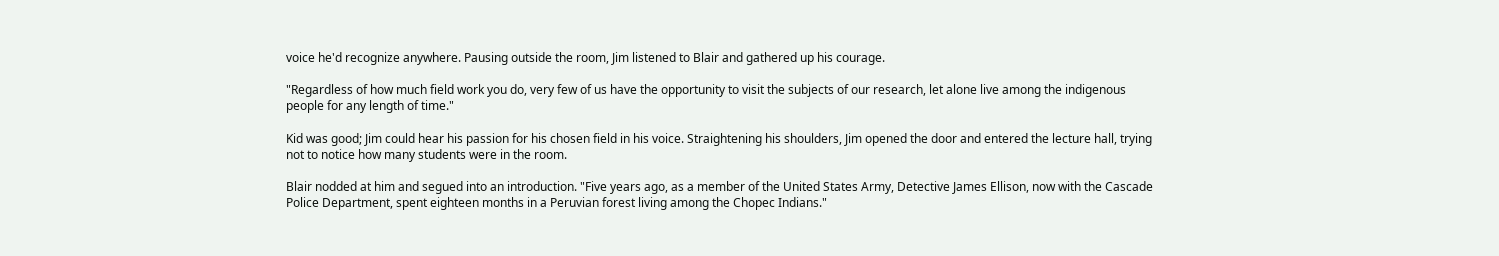voice he'd recognize anywhere. Pausing outside the room, Jim listened to Blair and gathered up his courage.

"Regardless of how much field work you do, very few of us have the opportunity to visit the subjects of our research, let alone live among the indigenous people for any length of time."

Kid was good; Jim could hear his passion for his chosen field in his voice. Straightening his shoulders, Jim opened the door and entered the lecture hall, trying not to notice how many students were in the room.

Blair nodded at him and segued into an introduction. "Five years ago, as a member of the United States Army, Detective James Ellison, now with the Cascade Police Department, spent eighteen months in a Peruvian forest living among the Chopec Indians."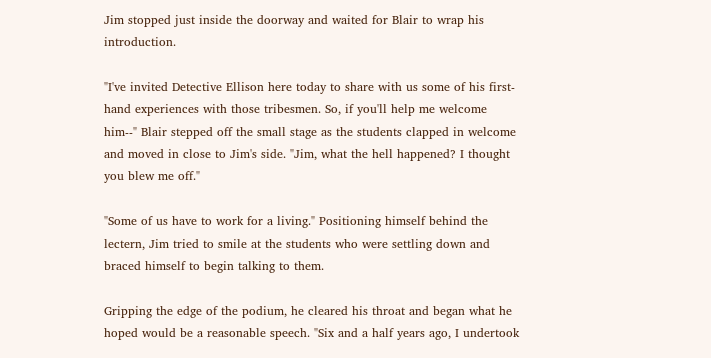Jim stopped just inside the doorway and waited for Blair to wrap his introduction.

"I've invited Detective Ellison here today to share with us some of his first-hand experiences with those tribesmen. So, if you'll help me welcome him--" Blair stepped off the small stage as the students clapped in welcome and moved in close to Jim's side. "Jim, what the hell happened? I thought you blew me off."

"Some of us have to work for a living." Positioning himself behind the lectern, Jim tried to smile at the students who were settling down and braced himself to begin talking to them.

Gripping the edge of the podium, he cleared his throat and began what he hoped would be a reasonable speech. "Six and a half years ago, I undertook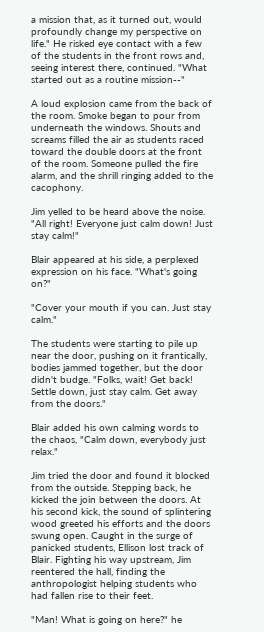a mission that, as it turned out, would profoundly change my perspective on life." He risked eye contact with a few of the students in the front rows and, seeing interest there, continued. "What started out as a routine mission--"

A loud explosion came from the back of the room. Smoke began to pour from underneath the windows. Shouts and screams filled the air as students raced toward the double doors at the front of the room. Someone pulled the fire alarm, and the shrill ringing added to the cacophony.

Jim yelled to be heard above the noise. "All right! Everyone just calm down! Just stay calm!"

Blair appeared at his side, a perplexed expression on his face. "What's going on?"

"Cover your mouth if you can. Just stay calm."

The students were starting to pile up near the door, pushing on it frantically, bodies jammed together, but the door didn't budge. "Folks, wait! Get back! Settle down, just stay calm. Get away from the doors."

Blair added his own calming words to the chaos, "Calm down, everybody just relax."

Jim tried the door and found it blocked from the outside. Stepping back, he kicked the join between the doors. At his second kick, the sound of splintering wood greeted his efforts and the doors swung open. Caught in the surge of panicked students, Ellison lost track of Blair. Fighting his way upstream, Jim reentered the hall, finding the anthropologist helping students who had fallen rise to their feet.

"Man! What is going on here?" he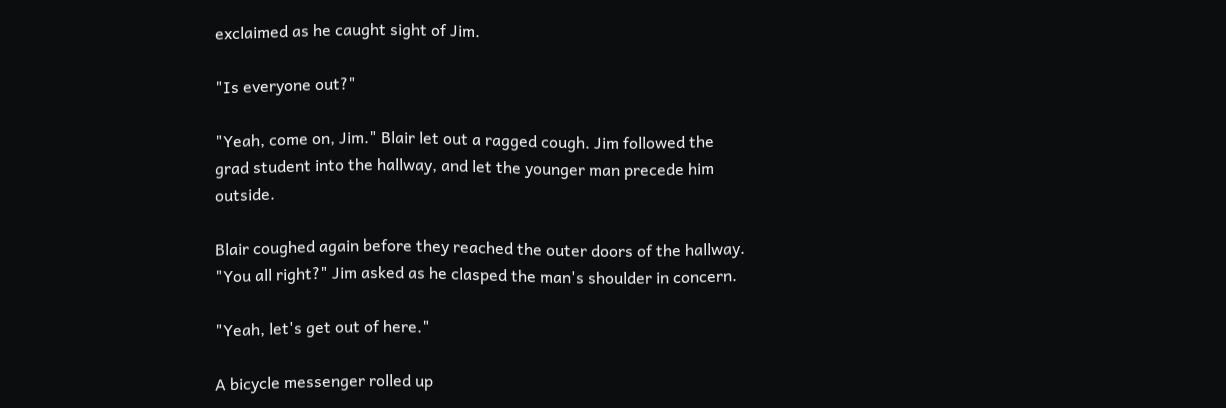exclaimed as he caught sight of Jim.

"Is everyone out?"

"Yeah, come on, Jim." Blair let out a ragged cough. Jim followed the grad student into the hallway, and let the younger man precede him outside.

Blair coughed again before they reached the outer doors of the hallway. "You all right?" Jim asked as he clasped the man's shoulder in concern.

"Yeah, let's get out of here."

A bicycle messenger rolled up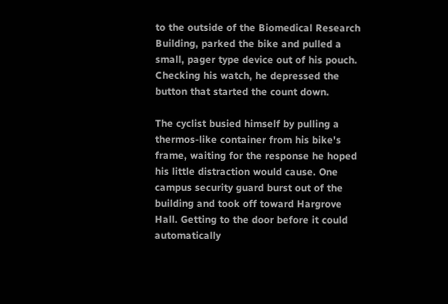to the outside of the Biomedical Research Building, parked the bike and pulled a small, pager type device out of his pouch. Checking his watch, he depressed the button that started the count down.

The cyclist busied himself by pulling a thermos-like container from his bike's frame, waiting for the response he hoped his little distraction would cause. One campus security guard burst out of the building and took off toward Hargrove Hall. Getting to the door before it could automatically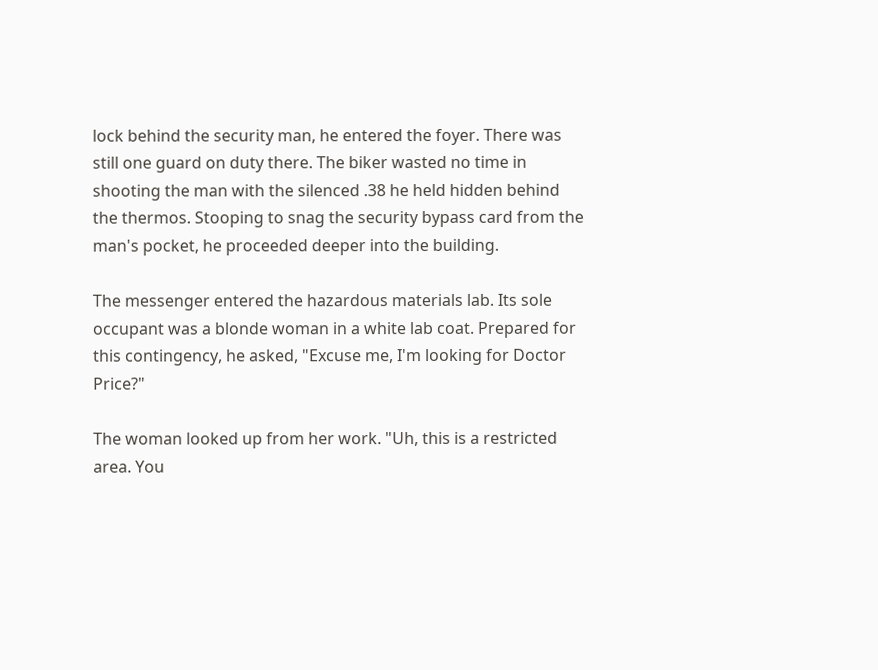lock behind the security man, he entered the foyer. There was still one guard on duty there. The biker wasted no time in shooting the man with the silenced .38 he held hidden behind the thermos. Stooping to snag the security bypass card from the man's pocket, he proceeded deeper into the building.

The messenger entered the hazardous materials lab. Its sole occupant was a blonde woman in a white lab coat. Prepared for this contingency, he asked, "Excuse me, I'm looking for Doctor Price?"

The woman looked up from her work. "Uh, this is a restricted area. You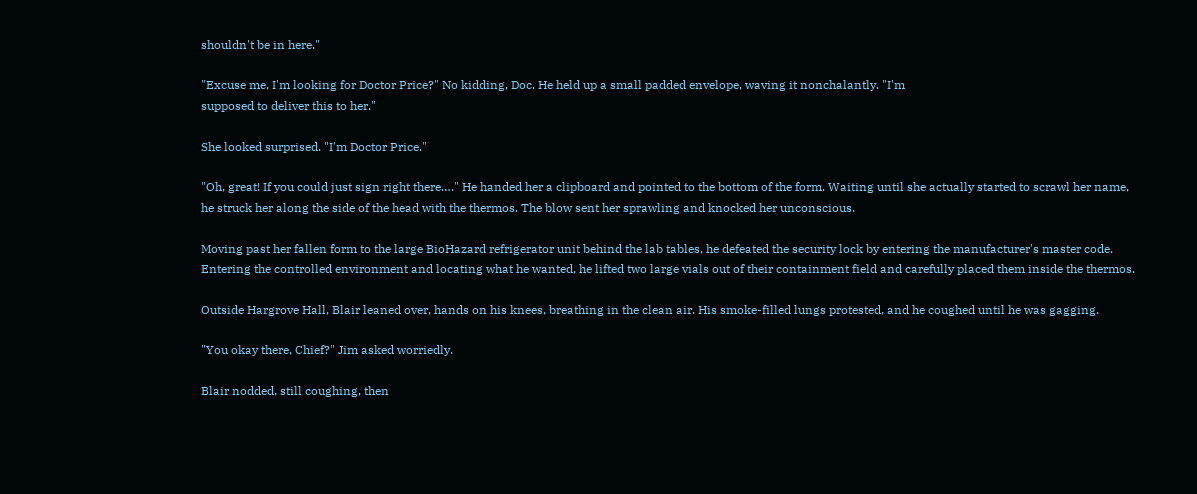shouldn't be in here."

"Excuse me, I'm looking for Doctor Price?" No kidding, Doc. He held up a small padded envelope, waving it nonchalantly. "I'm
supposed to deliver this to her."

She looked surprised. "I'm Doctor Price."

"Oh, great! If you could just sign right there…." He handed her a clipboard and pointed to the bottom of the form. Waiting until she actually started to scrawl her name, he struck her along the side of the head with the thermos. The blow sent her sprawling and knocked her unconscious.

Moving past her fallen form to the large BioHazard refrigerator unit behind the lab tables, he defeated the security lock by entering the manufacturer's master code. Entering the controlled environment and locating what he wanted, he lifted two large vials out of their containment field and carefully placed them inside the thermos.

Outside Hargrove Hall, Blair leaned over, hands on his knees, breathing in the clean air. His smoke-filled lungs protested, and he coughed until he was gagging.

"You okay there, Chief?" Jim asked worriedly.

Blair nodded, still coughing, then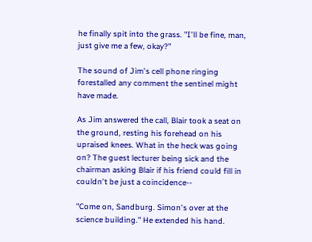he finally spit into the grass. "I'll be fine, man, just give me a few, okay?"

The sound of Jim's cell phone ringing forestalled any comment the sentinel might have made.

As Jim answered the call, Blair took a seat on the ground, resting his forehead on his upraised knees. What in the heck was going on? The guest lecturer being sick and the chairman asking Blair if his friend could fill in couldn't be just a coincidence--

"Come on, Sandburg. Simon's over at the science building." He extended his hand.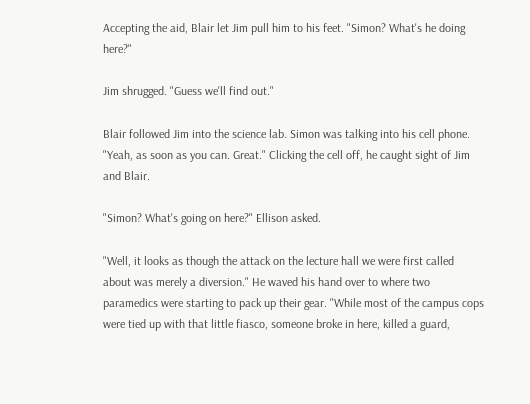Accepting the aid, Blair let Jim pull him to his feet. "Simon? What's he doing here?"

Jim shrugged. "Guess we'll find out."

Blair followed Jim into the science lab. Simon was talking into his cell phone. "Yeah, as soon as you can. Great." Clicking the cell off, he caught sight of Jim and Blair.

"Simon? What's going on here?" Ellison asked.

"Well, it looks as though the attack on the lecture hall we were first called about was merely a diversion." He waved his hand over to where two paramedics were starting to pack up their gear. "While most of the campus cops were tied up with that little fiasco, someone broke in here, killed a guard,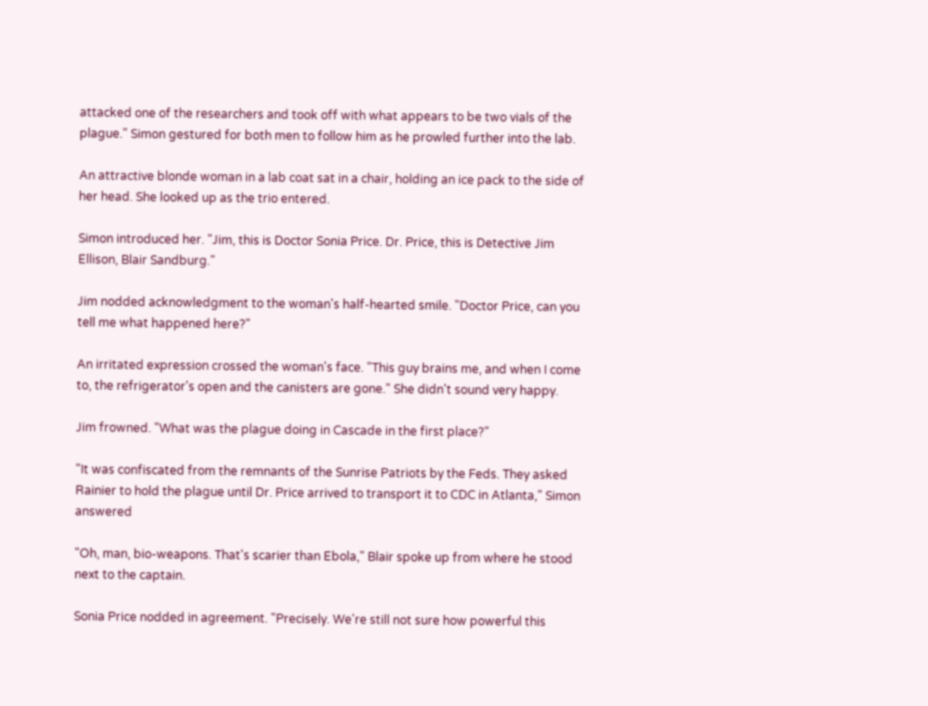attacked one of the researchers and took off with what appears to be two vials of the plague." Simon gestured for both men to follow him as he prowled further into the lab.

An attractive blonde woman in a lab coat sat in a chair, holding an ice pack to the side of her head. She looked up as the trio entered.

Simon introduced her. "Jim, this is Doctor Sonia Price. Dr. Price, this is Detective Jim Ellison, Blair Sandburg."

Jim nodded acknowledgment to the woman's half-hearted smile. "Doctor Price, can you tell me what happened here?"

An irritated expression crossed the woman's face. "This guy brains me, and when I come to, the refrigerator's open and the canisters are gone." She didn't sound very happy.

Jim frowned. "What was the plague doing in Cascade in the first place?"

"It was confiscated from the remnants of the Sunrise Patriots by the Feds. They asked Rainier to hold the plague until Dr. Price arrived to transport it to CDC in Atlanta," Simon answered

"Oh, man, bio-weapons. That's scarier than Ebola," Blair spoke up from where he stood next to the captain.

Sonia Price nodded in agreement. "Precisely. We're still not sure how powerful this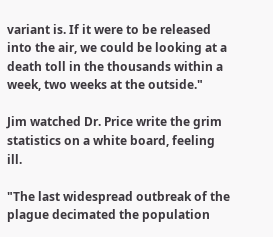variant is. If it were to be released into the air, we could be looking at a death toll in the thousands within a week, two weeks at the outside."

Jim watched Dr. Price write the grim statistics on a white board, feeling ill.

"The last widespread outbreak of the plague decimated the population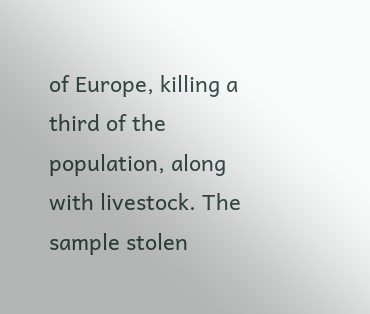of Europe, killing a third of the population, along with livestock. The sample stolen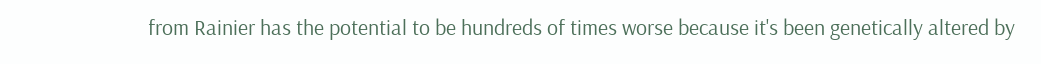from Rainier has the potential to be hundreds of times worse because it's been genetically altered by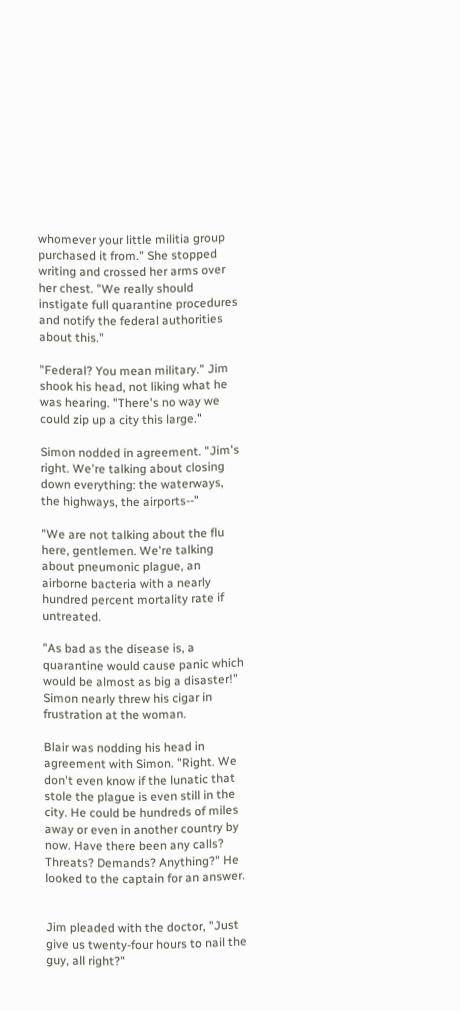whomever your little militia group purchased it from." She stopped writing and crossed her arms over her chest. "We really should instigate full quarantine procedures and notify the federal authorities about this."

"Federal? You mean military." Jim shook his head, not liking what he was hearing. "There's no way we could zip up a city this large."

Simon nodded in agreement. "Jim's right. We're talking about closing down everything: the waterways, the highways, the airports--"

"We are not talking about the flu here, gentlemen. We're talking about pneumonic plague, an airborne bacteria with a nearly hundred percent mortality rate if untreated.

"As bad as the disease is, a quarantine would cause panic which would be almost as big a disaster!" Simon nearly threw his cigar in frustration at the woman.

Blair was nodding his head in agreement with Simon. "Right. We don't even know if the lunatic that stole the plague is even still in the city. He could be hundreds of miles away or even in another country by now. Have there been any calls? Threats? Demands? Anything?" He looked to the captain for an answer.


Jim pleaded with the doctor, "Just give us twenty-four hours to nail the guy, all right?"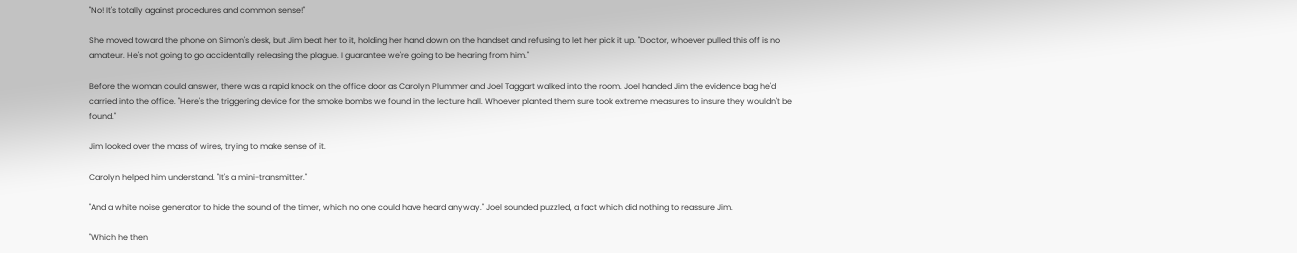"No! It's totally against procedures and common sense!"

She moved toward the phone on Simon's desk, but Jim beat her to it, holding her hand down on the handset and refusing to let her pick it up. "Doctor, whoever pulled this off is no amateur. He's not going to go accidentally releasing the plague. I guarantee we're going to be hearing from him."

Before the woman could answer, there was a rapid knock on the office door as Carolyn Plummer and Joel Taggart walked into the room. Joel handed Jim the evidence bag he'd carried into the office. "Here's the triggering device for the smoke bombs we found in the lecture hall. Whoever planted them sure took extreme measures to insure they wouldn't be found."

Jim looked over the mass of wires, trying to make sense of it.

Carolyn helped him understand. "It's a mini-transmitter."

"And a white noise generator to hide the sound of the timer, which no one could have heard anyway." Joel sounded puzzled, a fact which did nothing to reassure Jim.

"Which he then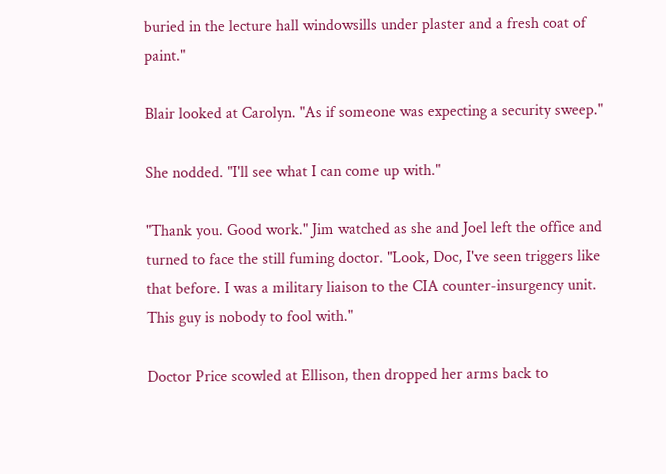buried in the lecture hall windowsills under plaster and a fresh coat of paint."

Blair looked at Carolyn. "As if someone was expecting a security sweep."

She nodded. "I'll see what I can come up with."

"Thank you. Good work." Jim watched as she and Joel left the office and turned to face the still fuming doctor. "Look, Doc, I've seen triggers like that before. I was a military liaison to the CIA counter-insurgency unit. This guy is nobody to fool with."

Doctor Price scowled at Ellison, then dropped her arms back to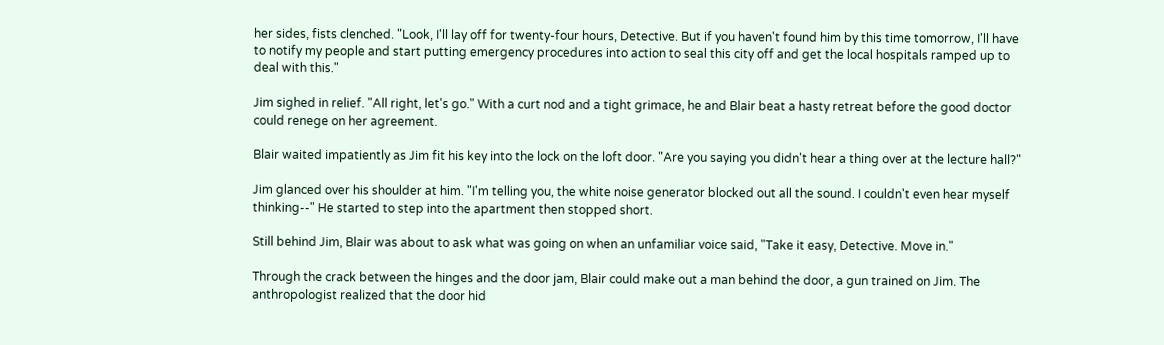her sides, fists clenched. "Look, I'll lay off for twenty-four hours, Detective. But if you haven't found him by this time tomorrow, I'll have to notify my people and start putting emergency procedures into action to seal this city off and get the local hospitals ramped up to deal with this."

Jim sighed in relief. "All right, let's go." With a curt nod and a tight grimace, he and Blair beat a hasty retreat before the good doctor could renege on her agreement.

Blair waited impatiently as Jim fit his key into the lock on the loft door. "Are you saying you didn't hear a thing over at the lecture hall?"

Jim glanced over his shoulder at him. "I'm telling you, the white noise generator blocked out all the sound. I couldn't even hear myself thinking--" He started to step into the apartment then stopped short.

Still behind Jim, Blair was about to ask what was going on when an unfamiliar voice said, "Take it easy, Detective. Move in."

Through the crack between the hinges and the door jam, Blair could make out a man behind the door, a gun trained on Jim. The anthropologist realized that the door hid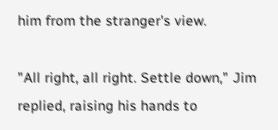him from the stranger's view.

"All right, all right. Settle down," Jim replied, raising his hands to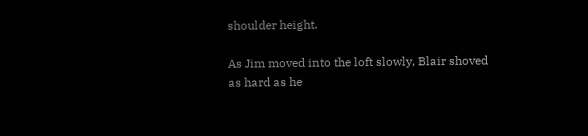shoulder height.

As Jim moved into the loft slowly, Blair shoved as hard as he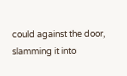could against the door, slamming it into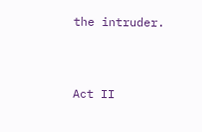the intruder.


Act II